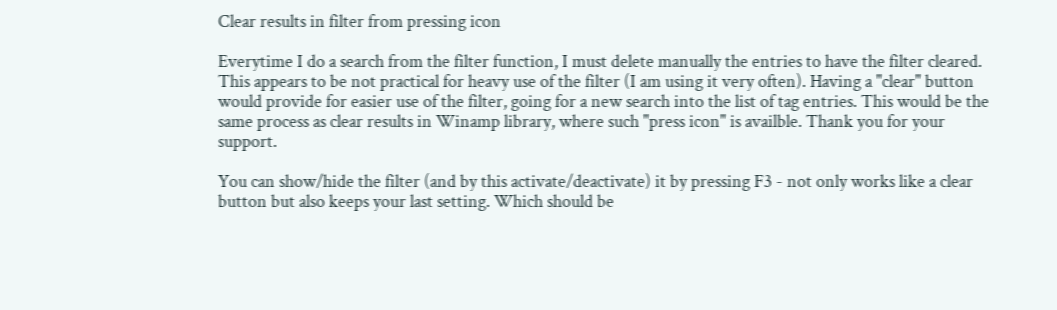Clear results in filter from pressing icon

Everytime I do a search from the filter function, I must delete manually the entries to have the filter cleared. This appears to be not practical for heavy use of the filter (I am using it very often). Having a "clear" button would provide for easier use of the filter, going for a new search into the list of tag entries. This would be the same process as clear results in Winamp library, where such "press icon" is availble. Thank you for your support.

You can show/hide the filter (and by this activate/deactivate) it by pressing F3 - not only works like a clear button but also keeps your last setting. Which should be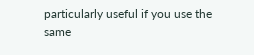particularly useful if you use the same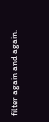filter again and again.